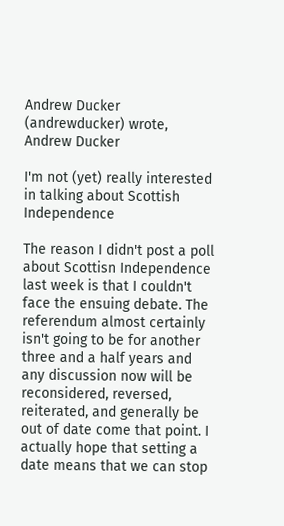Andrew Ducker (andrewducker) wrote,
Andrew Ducker

I'm not (yet) really interested in talking about Scottish Independence

The reason I didn't post a poll about Scottisn Independence last week is that I couldn't face the ensuing debate. The referendum almost certainly isn't going to be for another three and a half years and any discussion now will be reconsidered, reversed, reiterated, and generally be out of date come that point. I actually hope that setting a date means that we can stop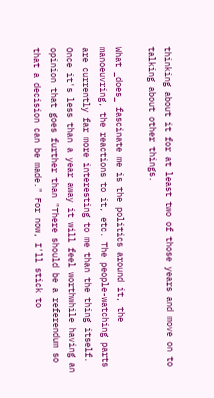thinking about it for at least two of those years and move on to talking about other things.

What _does_ fascinate me is the politics around it, the manoeuvring, the reactions to it, etc. The people-watching parts are currently far more interesting to me than the thing itself. Once it's less than a year away it will feel worthwhile having an opinion that goes further than "There should be a referendum so that a decision can be made." For now, I'll stick to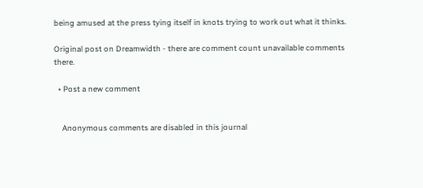being amused at the press tying itself in knots trying to work out what it thinks.

Original post on Dreamwidth - there are comment count unavailable comments there.

  • Post a new comment


    Anonymous comments are disabled in this journal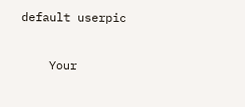default userpic

    Your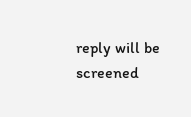reply will be screened